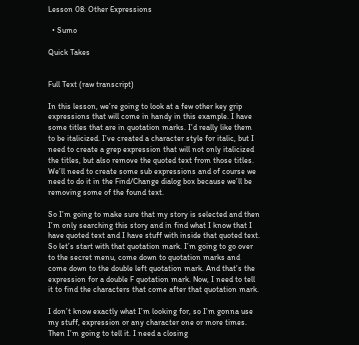Lesson 08: Other Expressions

  • Sumo

Quick Takes


Full Text (raw transcript)

In this lesson, we’re going to look at a few other key grip expressions that will come in handy in this example. I have some titles that are in quotation marks. I’d really like them to be italicized. I’ve created a character style for italic, but I need to create a grep expression that will not only italicized the titles, but also remove the quoted text from those titles. We’ll need to create some sub expressions and of course we need to do it in the Find/Change dialog box because we’ll be removing some of the found text.

So I’m going to make sure that my story is selected and then I’m only searching this story and in find what I know that I have quoted text and I have stuff with inside that quoted text. So let’s start with that quotation mark. I’m going to go over to the secret menu, come down to quotation marks and come down to the double left quotation mark. And that’s the expression for a double F quotation mark. Now, I need to tell it to find the characters that come after that quotation mark.

I don’t know exactly what I’m looking for, so I’m gonna use my stuff, expression or any character one or more times. Then I’m going to tell it. I need a closing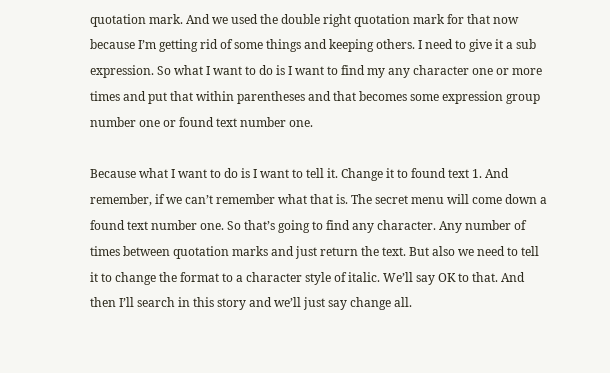quotation mark. And we used the double right quotation mark for that now because I’m getting rid of some things and keeping others. I need to give it a sub expression. So what I want to do is I want to find my any character one or more times and put that within parentheses and that becomes some expression group number one or found text number one.

Because what I want to do is I want to tell it. Change it to found text 1. And remember, if we can’t remember what that is. The secret menu will come down a found text number one. So that’s going to find any character. Any number of times between quotation marks and just return the text. But also we need to tell it to change the format to a character style of italic. We’ll say OK to that. And then I’ll search in this story and we’ll just say change all.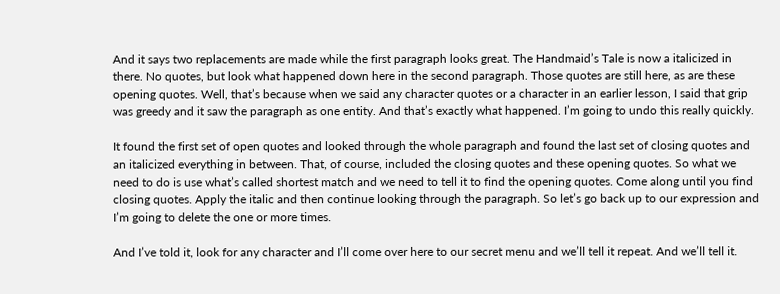And it says two replacements are made while the first paragraph looks great. The Handmaid’s Tale is now a italicized in there. No quotes, but look what happened down here in the second paragraph. Those quotes are still here, as are these opening quotes. Well, that’s because when we said any character quotes or a character in an earlier lesson, I said that grip was greedy and it saw the paragraph as one entity. And that’s exactly what happened. I’m going to undo this really quickly.

It found the first set of open quotes and looked through the whole paragraph and found the last set of closing quotes and an italicized everything in between. That, of course, included the closing quotes and these opening quotes. So what we need to do is use what’s called shortest match and we need to tell it to find the opening quotes. Come along until you find closing quotes. Apply the italic and then continue looking through the paragraph. So let’s go back up to our expression and I’m going to delete the one or more times.

And I’ve told it, look for any character and I’ll come over here to our secret menu and we’ll tell it repeat. And we’ll tell it.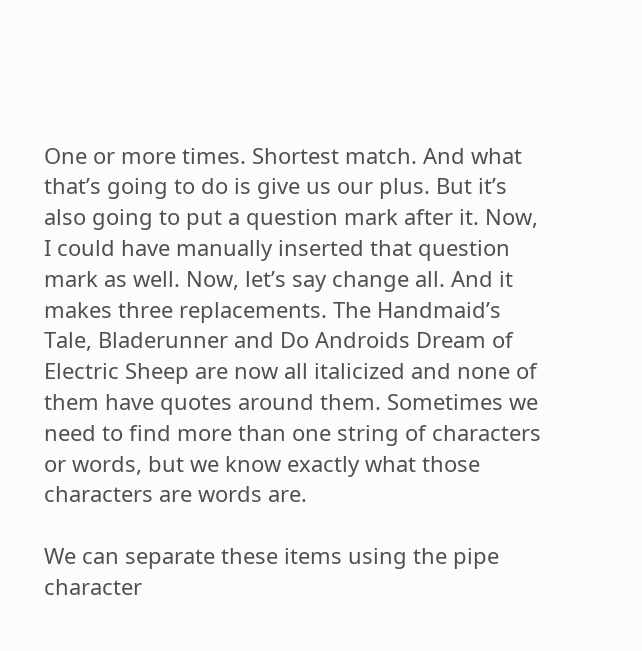One or more times. Shortest match. And what that’s going to do is give us our plus. But it’s also going to put a question mark after it. Now, I could have manually inserted that question mark as well. Now, let’s say change all. And it makes three replacements. The Handmaid’s Tale, Bladerunner and Do Androids Dream of Electric Sheep are now all italicized and none of them have quotes around them. Sometimes we need to find more than one string of characters or words, but we know exactly what those characters are words are.

We can separate these items using the pipe character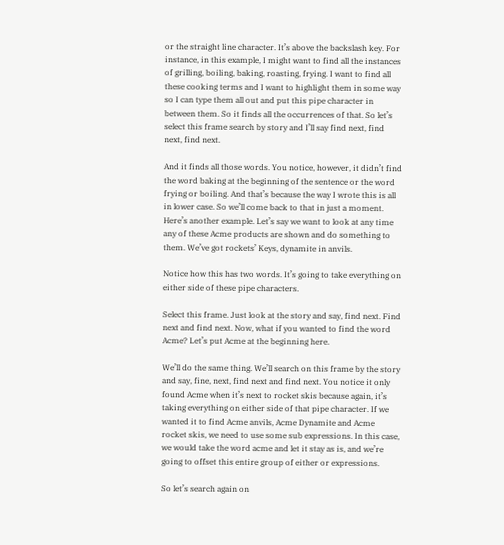or the straight line character. It’s above the backslash key. For instance, in this example, I might want to find all the instances of grilling, boiling, baking, roasting, frying. I want to find all these cooking terms and I want to highlight them in some way so I can type them all out and put this pipe character in between them. So it finds all the occurrences of that. So let’s select this frame search by story and I’ll say find next, find next, find next.

And it finds all those words. You notice, however, it didn’t find the word baking at the beginning of the sentence or the word frying or boiling. And that’s because the way I wrote this is all in lower case. So we’ll come back to that in just a moment. Here’s another example. Let’s say we want to look at any time any of these Acme products are shown and do something to them. We’ve got rockets’ Keys, dynamite in anvils.

Notice how this has two words. It’s going to take everything on either side of these pipe characters.

Select this frame. Just look at the story and say, find next. Find next and find next. Now, what if you wanted to find the word Acme? Let’s put Acme at the beginning here.

We’ll do the same thing. We’ll search on this frame by the story and say, fine, next, find next and find next. You notice it only found Acme when it’s next to rocket skis because again, it’s taking everything on either side of that pipe character. If we wanted it to find Acme anvils, Acme Dynamite and Acme rocket skis, we need to use some sub expressions. In this case, we would take the word acme and let it stay as is, and we’re going to offset this entire group of either or expressions.

So let’s search again on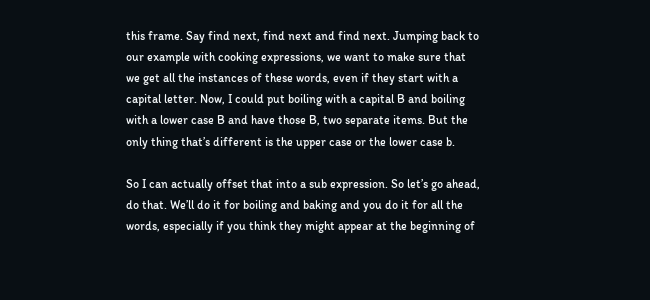this frame. Say find next, find next and find next. Jumping back to our example with cooking expressions, we want to make sure that we get all the instances of these words, even if they start with a capital letter. Now, I could put boiling with a capital B and boiling with a lower case B and have those B, two separate items. But the only thing that’s different is the upper case or the lower case b.

So I can actually offset that into a sub expression. So let’s go ahead, do that. We’ll do it for boiling and baking and you do it for all the words, especially if you think they might appear at the beginning of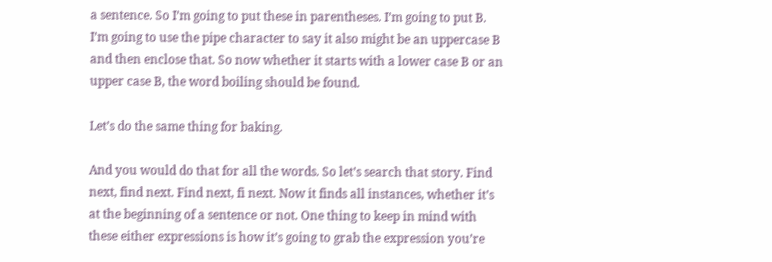a sentence. So I’m going to put these in parentheses. I’m going to put B. I’m going to use the pipe character to say it also might be an uppercase B and then enclose that. So now whether it starts with a lower case B or an upper case B, the word boiling should be found.

Let’s do the same thing for baking.

And you would do that for all the words. So let’s search that story. Find next, find next. Find next, fi next. Now it finds all instances, whether it’s at the beginning of a sentence or not. One thing to keep in mind with these either expressions is how it’s going to grab the expression you’re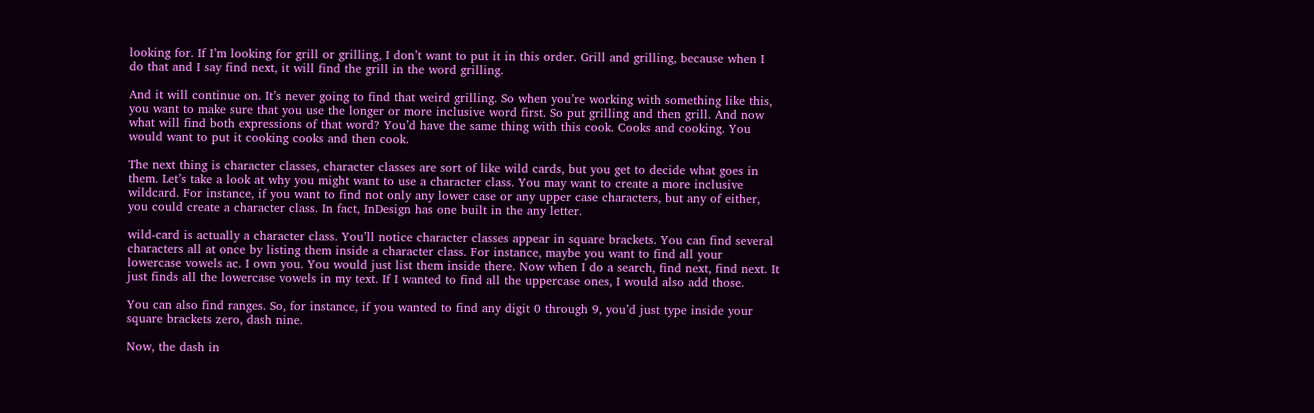looking for. If I’m looking for grill or grilling, I don’t want to put it in this order. Grill and grilling, because when I do that and I say find next, it will find the grill in the word grilling.

And it will continue on. It’s never going to find that weird grilling. So when you’re working with something like this, you want to make sure that you use the longer or more inclusive word first. So put grilling and then grill. And now what will find both expressions of that word? You’d have the same thing with this cook. Cooks and cooking. You would want to put it cooking cooks and then cook.

The next thing is character classes, character classes are sort of like wild cards, but you get to decide what goes in them. Let’s take a look at why you might want to use a character class. You may want to create a more inclusive wildcard. For instance, if you want to find not only any lower case or any upper case characters, but any of either, you could create a character class. In fact, InDesign has one built in the any letter.

wild-card is actually a character class. You’ll notice character classes appear in square brackets. You can find several characters all at once by listing them inside a character class. For instance, maybe you want to find all your lowercase vowels ac. I own you. You would just list them inside there. Now when I do a search, find next, find next. It just finds all the lowercase vowels in my text. If I wanted to find all the uppercase ones, I would also add those.

You can also find ranges. So, for instance, if you wanted to find any digit 0 through 9, you’d just type inside your square brackets zero, dash nine.

Now, the dash in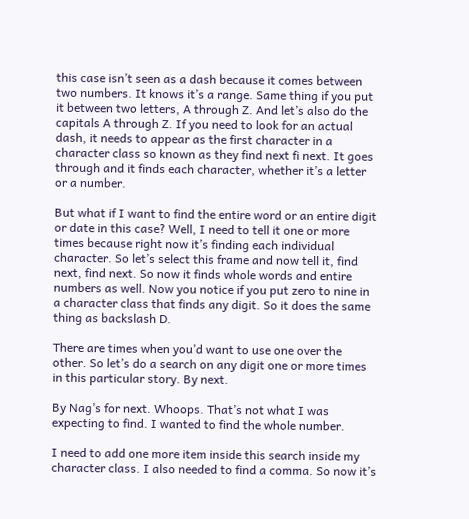this case isn’t seen as a dash because it comes between two numbers. It knows it’s a range. Same thing if you put it between two letters, A through Z. And let’s also do the capitals A through Z. If you need to look for an actual dash, it needs to appear as the first character in a character class so known as they find next fi next. It goes through and it finds each character, whether it’s a letter or a number.

But what if I want to find the entire word or an entire digit or date in this case? Well, I need to tell it one or more times because right now it’s finding each individual character. So let’s select this frame and now tell it, find next, find next. So now it finds whole words and entire numbers as well. Now you notice if you put zero to nine in a character class that finds any digit. So it does the same thing as backslash D.

There are times when you’d want to use one over the other. So let’s do a search on any digit one or more times in this particular story. By next.

By Nag’s for next. Whoops. That’s not what I was expecting to find. I wanted to find the whole number.

I need to add one more item inside this search inside my character class. I also needed to find a comma. So now it’s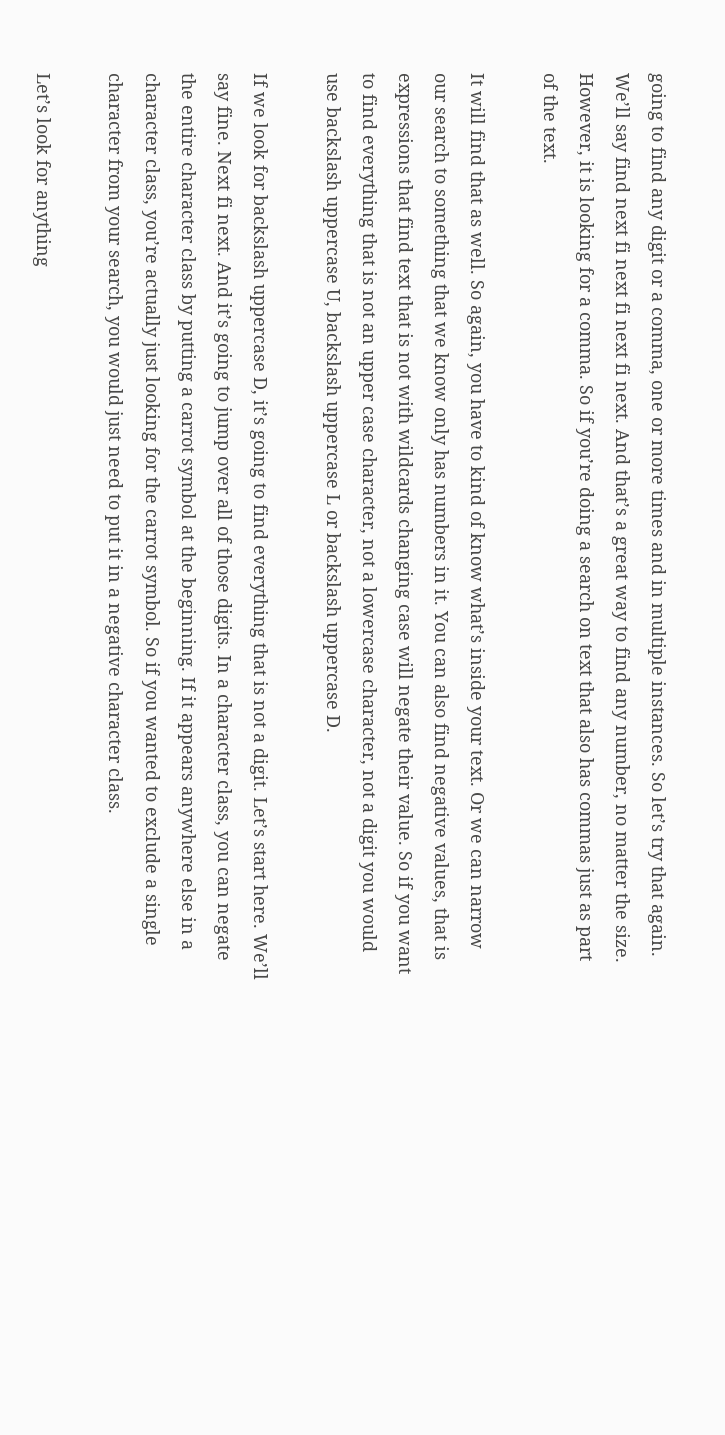going to find any digit or a comma, one or more times and in multiple instances. So let’s try that again. We’ll say find next fi next fi next fi next. And that’s a great way to find any number, no matter the size. However, it is looking for a comma. So if you’re doing a search on text that also has commas just as part of the text.

It will find that as well. So again, you have to kind of know what’s inside your text. Or we can narrow our search to something that we know only has numbers in it. You can also find negative values, that is expressions that find text that is not with wildcards changing case will negate their value. So if you want to find everything that is not an upper case character, not a lowercase character, not a digit you would use backslash uppercase U, backslash uppercase L or backslash uppercase D.

If we look for backslash uppercase D, it’s going to find everything that is not a digit. Let’s start here. We’ll say fine. Next fi next. And it’s going to jump over all of those digits. In a character class, you can negate the entire character class by putting a carrot symbol at the beginning. If it appears anywhere else in a character class, you’re actually just looking for the carrot symbol. So if you wanted to exclude a single character from your search, you would just need to put it in a negative character class.

Let’s look for anything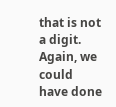that is not a digit. Again, we could have done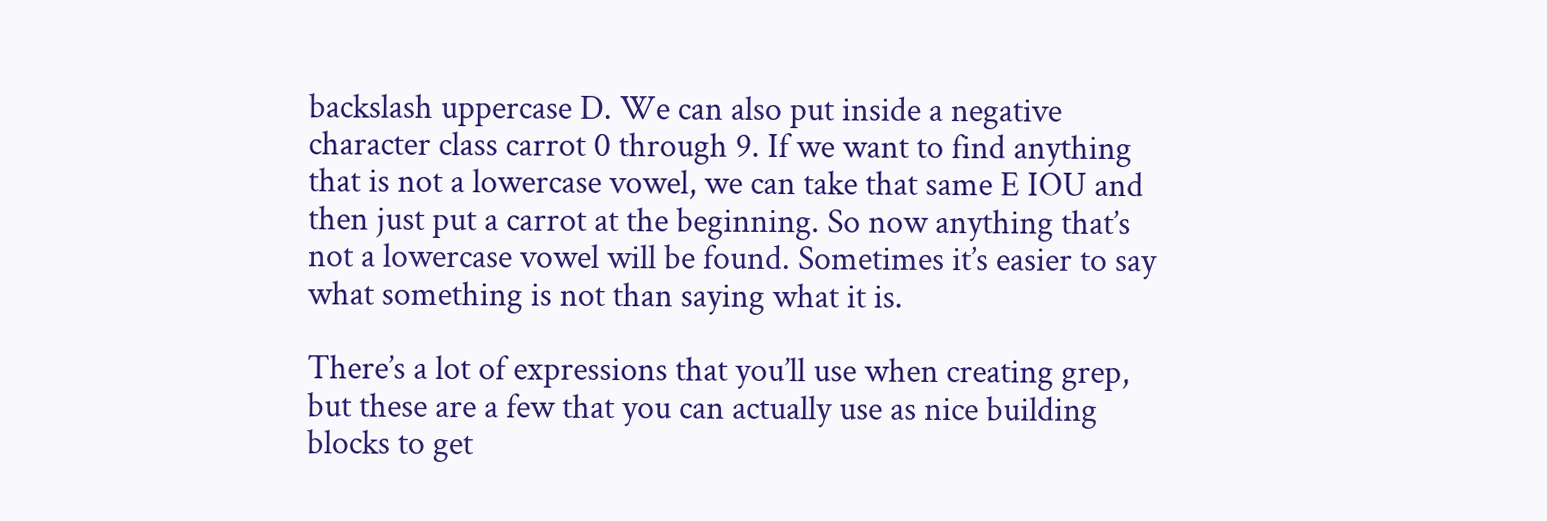backslash uppercase D. We can also put inside a negative character class carrot 0 through 9. If we want to find anything that is not a lowercase vowel, we can take that same E IOU and then just put a carrot at the beginning. So now anything that’s not a lowercase vowel will be found. Sometimes it’s easier to say what something is not than saying what it is.

There’s a lot of expressions that you’ll use when creating grep, but these are a few that you can actually use as nice building blocks to get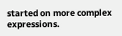started on more complex expressions.